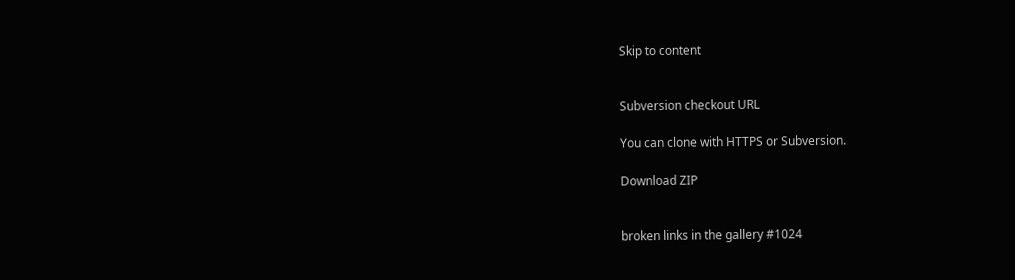Skip to content


Subversion checkout URL

You can clone with HTTPS or Subversion.

Download ZIP


broken links in the gallery #1024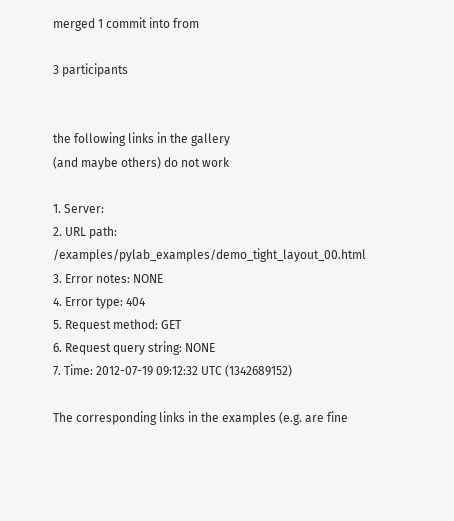merged 1 commit into from

3 participants


the following links in the gallery
(and maybe others) do not work

1. Server:
2. URL path: /examples/pylab_examples/demo_tight_layout_00.html
3. Error notes: NONE
4. Error type: 404
5. Request method: GET
6. Request query string: NONE
7. Time: 2012-07-19 09:12:32 UTC (1342689152)

The corresponding links in the examples (e.g. are fine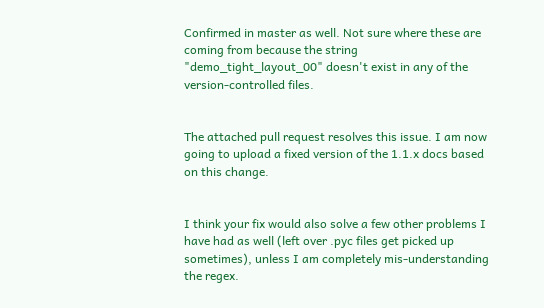Confirmed in master as well. Not sure where these are coming from because the string "demo_tight_layout_00" doesn't exist in any of the version-controlled files.


The attached pull request resolves this issue. I am now going to upload a fixed version of the 1.1.x docs based on this change.


I think your fix would also solve a few other problems I have had as well (left over .pyc files get picked up sometimes), unless I am completely mis-understanding the regex.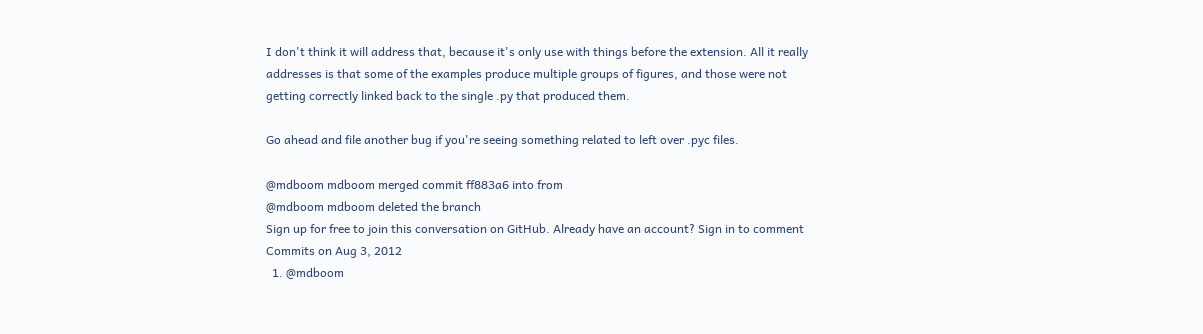I don't think it will address that, because it's only use with things before the extension. All it really addresses is that some of the examples produce multiple groups of figures, and those were not getting correctly linked back to the single .py that produced them.

Go ahead and file another bug if you're seeing something related to left over .pyc files.

@mdboom mdboom merged commit ff883a6 into from
@mdboom mdboom deleted the branch
Sign up for free to join this conversation on GitHub. Already have an account? Sign in to comment
Commits on Aug 3, 2012
  1. @mdboom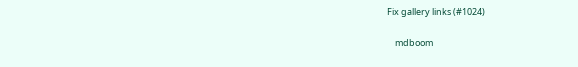Fix gallery links (#1024)

    mdboom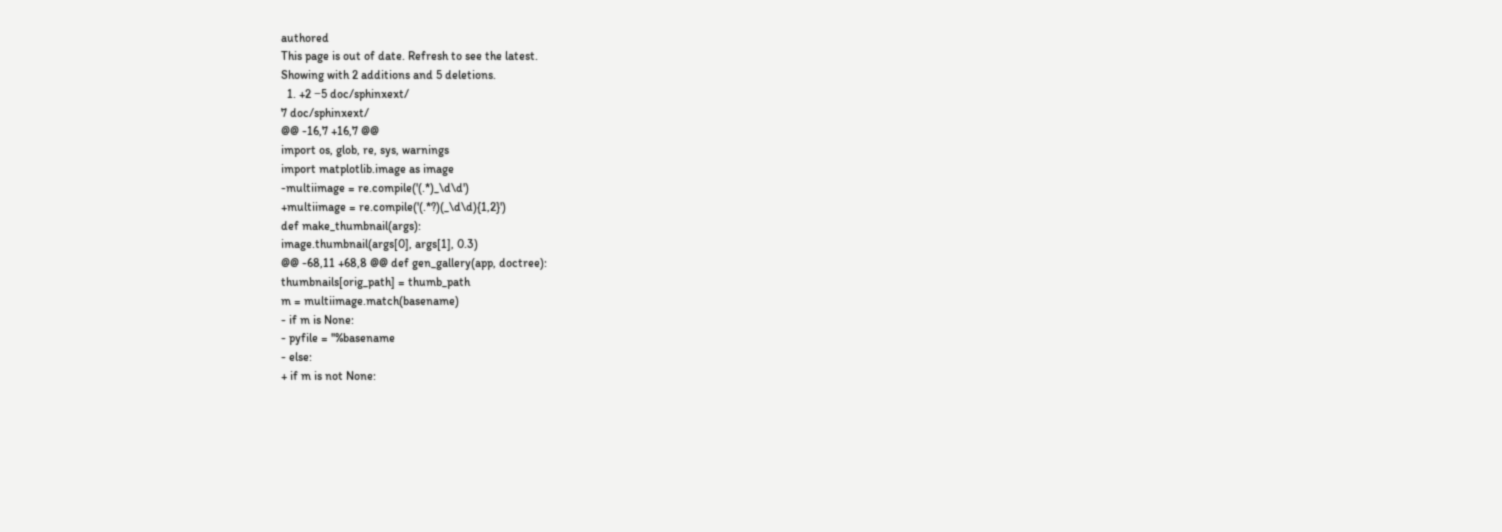authored
This page is out of date. Refresh to see the latest.
Showing with 2 additions and 5 deletions.
  1. +2 −5 doc/sphinxext/
7 doc/sphinxext/
@@ -16,7 +16,7 @@
import os, glob, re, sys, warnings
import matplotlib.image as image
-multiimage = re.compile('(.*)_\d\d')
+multiimage = re.compile('(.*?)(_\d\d){1,2}')
def make_thumbnail(args):
image.thumbnail(args[0], args[1], 0.3)
@@ -68,11 +68,8 @@ def gen_gallery(app, doctree):
thumbnails[orig_path] = thumb_path
m = multiimage.match(basename)
- if m is None:
- pyfile = ''%basename
- else:
+ if m is not None: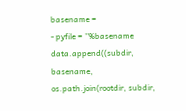basename =
- pyfile = ''%basename
data.append((subdir, basename,
os.path.join(rootdir, subdir,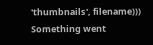'thumbnails', filename)))
Something went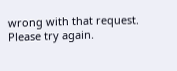wrong with that request. Please try again.